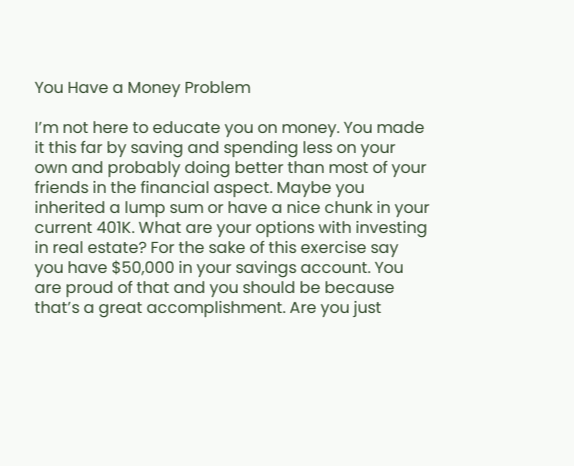You Have a Money Problem

I’m not here to educate you on money. You made it this far by saving and spending less on your own and probably doing better than most of your friends in the financial aspect. Maybe you inherited a lump sum or have a nice chunk in your current 401K. What are your options with investing in real estate? For the sake of this exercise say you have $50,000 in your savings account. You are proud of that and you should be because that’s a great accomplishment. Are you just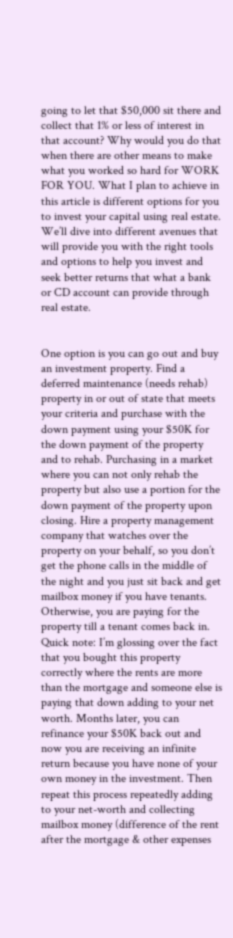going to let that $50,000 sit there and collect that 1% or less of interest in that account? Why would you do that when there are other means to make what you worked so hard for WORK FOR YOU. What I plan to achieve in this article is different options for you to invest your capital using real estate. We’ll dive into different avenues that will provide you with the right tools and options to help you invest and seek better returns that what a bank or CD account can provide through real estate.


One option is you can go out and buy an investment property. Find a deferred maintenance (needs rehab) property in or out of state that meets your criteria and purchase with the down payment using your $50K for the down payment of the property and to rehab. Purchasing in a market where you can not only rehab the property but also use a portion for the down payment of the property upon closing. Hire a property management company that watches over the property on your behalf, so you don’t get the phone calls in the middle of the night and you just sit back and get mailbox money if you have tenants. Otherwise, you are paying for the property till a tenant comes back in. Quick note: I’m glossing over the fact that you bought this property correctly where the rents are more than the mortgage and someone else is paying that down adding to your net worth. Months later, you can refinance your $50K back out and now you are receiving an infinite return because you have none of your own money in the investment. Then repeat this process repeatedly adding to your net-worth and collecting mailbox money (difference of the rent after the mortgage & other expenses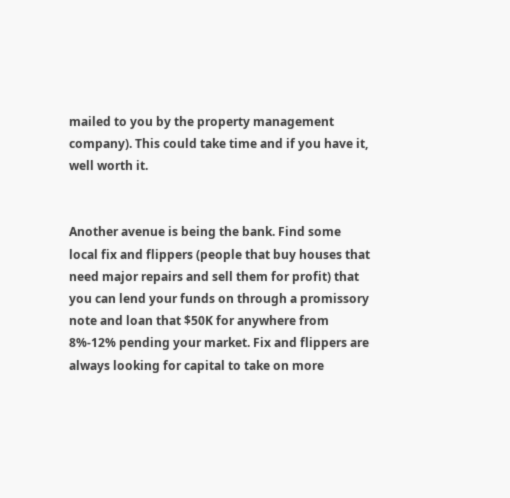mailed to you by the property management company). This could take time and if you have it, well worth it.


Another avenue is being the bank. Find some local fix and flippers (people that buy houses that need major repairs and sell them for profit) that you can lend your funds on through a promissory note and loan that $50K for anywhere from 8%-12% pending your market. Fix and flippers are always looking for capital to take on more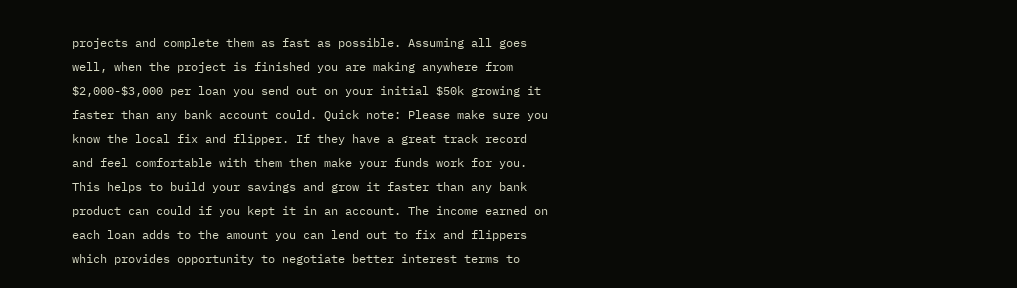projects and complete them as fast as possible. Assuming all goes well, when the project is finished you are making anywhere from $2,000-$3,000 per loan you send out on your initial $50k growing it faster than any bank account could. Quick note: Please make sure you know the local fix and flipper. If they have a great track record and feel comfortable with them then make your funds work for you. This helps to build your savings and grow it faster than any bank product can could if you kept it in an account. The income earned on each loan adds to the amount you can lend out to fix and flippers which provides opportunity to negotiate better interest terms to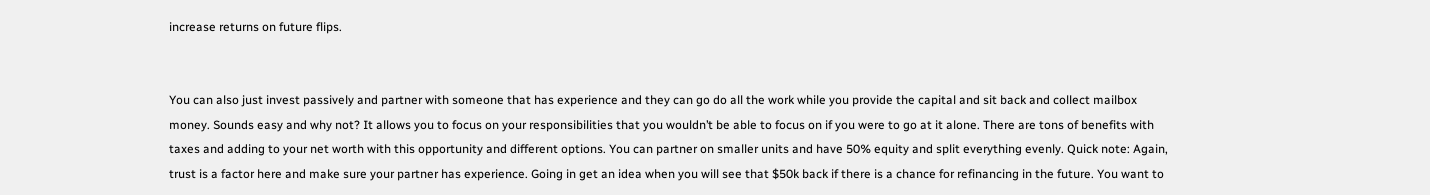increase returns on future flips.


You can also just invest passively and partner with someone that has experience and they can go do all the work while you provide the capital and sit back and collect mailbox money. Sounds easy and why not? It allows you to focus on your responsibilities that you wouldn’t be able to focus on if you were to go at it alone. There are tons of benefits with taxes and adding to your net worth with this opportunity and different options. You can partner on smaller units and have 50% equity and split everything evenly. Quick note: Again, trust is a factor here and make sure your partner has experience. Going in get an idea when you will see that $50k back if there is a chance for refinancing in the future. You want to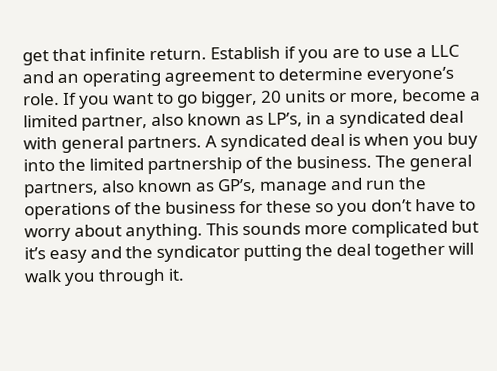get that infinite return. Establish if you are to use a LLC and an operating agreement to determine everyone’s role. If you want to go bigger, 20 units or more, become a limited partner, also known as LP’s, in a syndicated deal with general partners. A syndicated deal is when you buy into the limited partnership of the business. The general partners, also known as GP’s, manage and run the operations of the business for these so you don’t have to worry about anything. This sounds more complicated but it’s easy and the syndicator putting the deal together will walk you through it.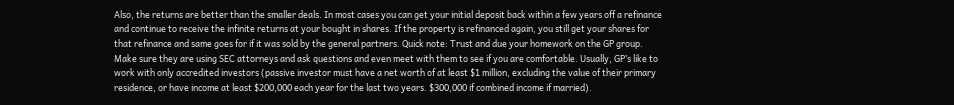Also, the returns are better than the smaller deals. In most cases you can get your initial deposit back within a few years off a refinance and continue to receive the infinite returns at your bought in shares. If the property is refinanced again, you still get your shares for that refinance and same goes for if it was sold by the general partners. Quick note: Trust and due your homework on the GP group. Make sure they are using SEC attorneys and ask questions and even meet with them to see if you are comfortable. Usually, GP’s like to work with only accredited investors (passive investor must have a net worth of at least $1 million, excluding the value of their primary residence, or have income at least $200,000 each year for the last two years. $300,000 if combined income if married).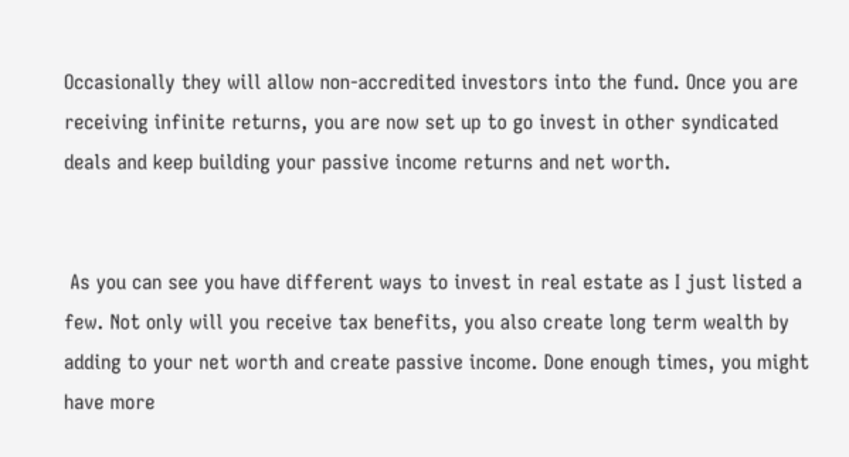Occasionally they will allow non-accredited investors into the fund. Once you are receiving infinite returns, you are now set up to go invest in other syndicated deals and keep building your passive income returns and net worth.


 As you can see you have different ways to invest in real estate as I just listed a few. Not only will you receive tax benefits, you also create long term wealth by adding to your net worth and create passive income. Done enough times, you might have more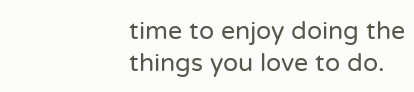time to enjoy doing the things you love to do.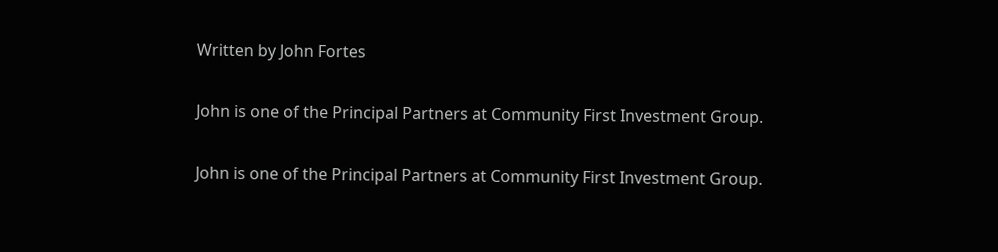Written by John Fortes

John is one of the Principal Partners at Community First Investment Group.

John is one of the Principal Partners at Community First Investment Group.